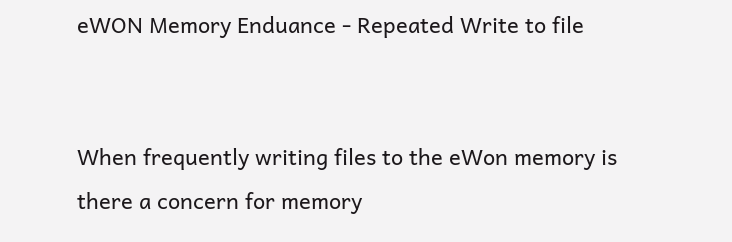eWON Memory Enduance - Repeated Write to file


When frequently writing files to the eWon memory is there a concern for memory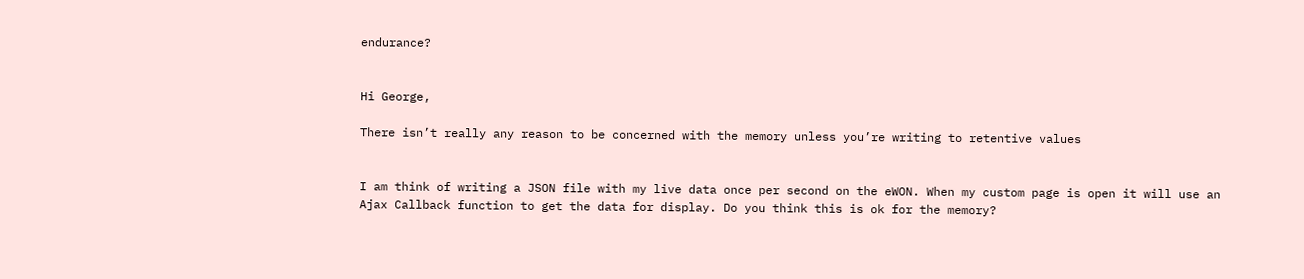endurance?


Hi George,

There isn’t really any reason to be concerned with the memory unless you’re writing to retentive values


I am think of writing a JSON file with my live data once per second on the eWON. When my custom page is open it will use an Ajax Callback function to get the data for display. Do you think this is ok for the memory?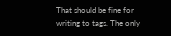That should be fine for writing to tags. The only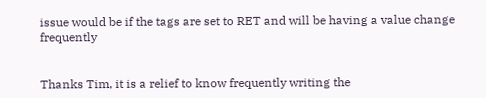issue would be if the tags are set to RET and will be having a value change frequently


Thanks Tim, it is a relief to know frequently writing the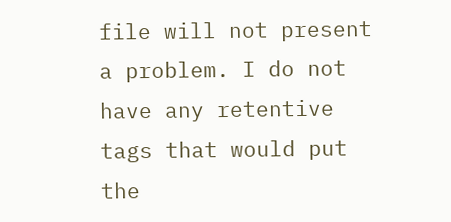file will not present a problem. I do not have any retentive tags that would put the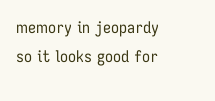memory in jeopardy so it looks good for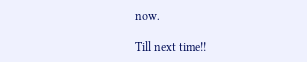now.

Till next time!!